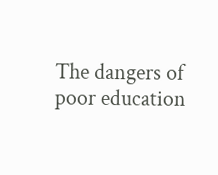The dangers of poor education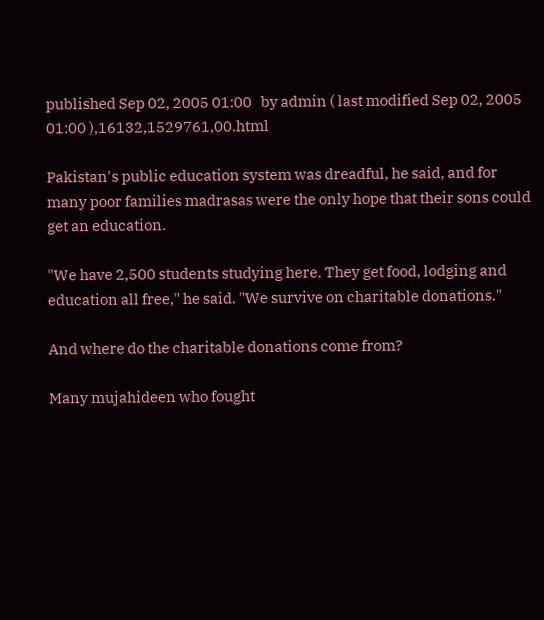published Sep 02, 2005 01:00   by admin ( last modified Sep 02, 2005 01:00 ),16132,1529761,00.html

Pakistan's public education system was dreadful, he said, and for many poor families madrasas were the only hope that their sons could get an education.

"We have 2,500 students studying here. They get food, lodging and education all free," he said. "We survive on charitable donations."

And where do the charitable donations come from?

Many mujahideen who fought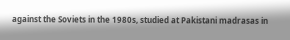against the Soviets in the 1980s, studied at Pakistani madrasas in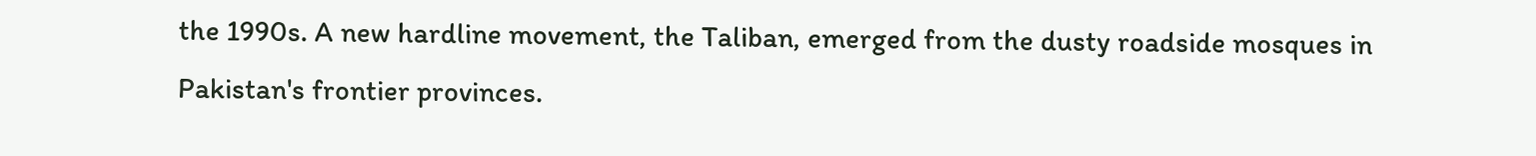the 1990s. A new hardline movement, the Taliban, emerged from the dusty roadside mosques in Pakistan's frontier provinces.